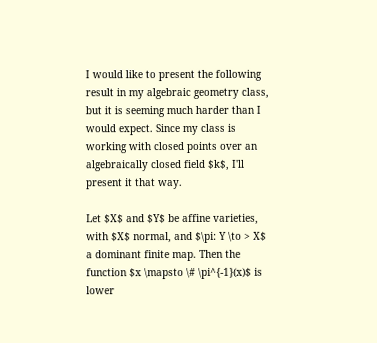I would like to present the following result in my algebraic geometry class, but it is seeming much harder than I would expect. Since my class is working with closed points over an algebraically closed field $k$, I'll present it that way.

Let $X$ and $Y$ be affine varieties, with $X$ normal, and $\pi: Y \to > X$ a dominant finite map. Then the function $x \mapsto \# \pi^{-1}(x)$ is lower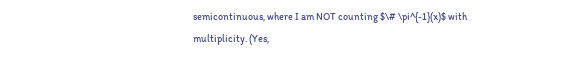semicontinuous, where I am NOT counting $\# \pi^{-1}(x)$ with multiplicity. (Yes,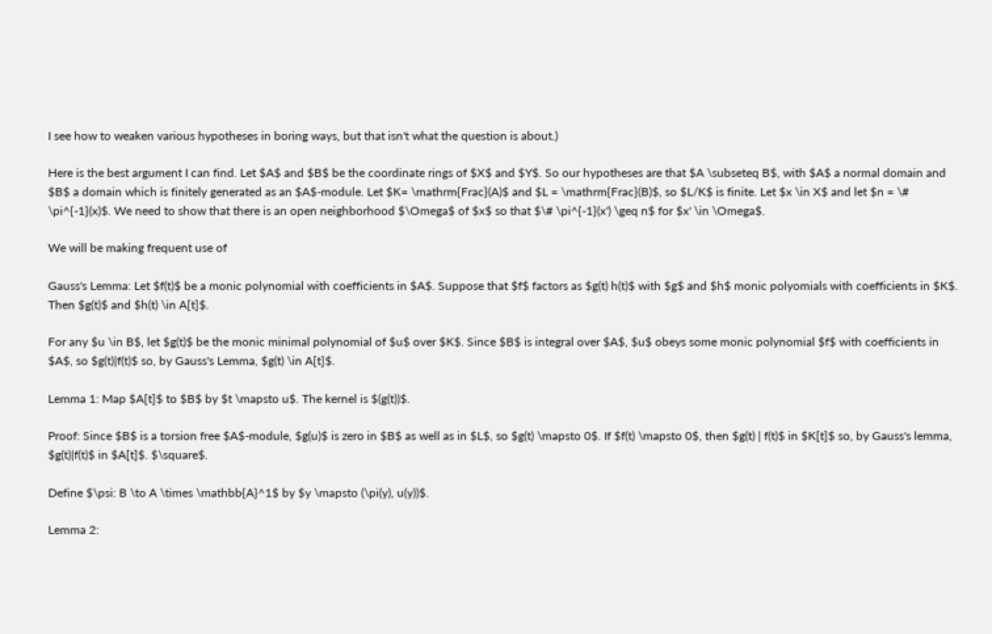I see how to weaken various hypotheses in boring ways, but that isn't what the question is about.)

Here is the best argument I can find. Let $A$ and $B$ be the coordinate rings of $X$ and $Y$. So our hypotheses are that $A \subseteq B$, with $A$ a normal domain and $B$ a domain which is finitely generated as an $A$-module. Let $K= \mathrm{Frac}(A)$ and $L = \mathrm{Frac}(B)$, so $L/K$ is finite. Let $x \in X$ and let $n = \# \pi^{-1}(x)$. We need to show that there is an open neighborhood $\Omega$ of $x$ so that $\# \pi^{-1}(x') \geq n$ for $x' \in \Omega$.

We will be making frequent use of

Gauss's Lemma: Let $f(t)$ be a monic polynomial with coefficients in $A$. Suppose that $f$ factors as $g(t) h(t)$ with $g$ and $h$ monic polyomials with coefficients in $K$. Then $g(t)$ and $h(t) \in A[t]$.

For any $u \in B$, let $g(t)$ be the monic minimal polynomial of $u$ over $K$. Since $B$ is integral over $A$, $u$ obeys some monic polynomial $f$ with coefficients in $A$, so $g(t)|f(t)$ so, by Gauss's Lemma, $g(t) \in A[t]$.

Lemma 1: Map $A[t]$ to $B$ by $t \mapsto u$. The kernel is $(g(t))$.

Proof: Since $B$ is a torsion free $A$-module, $g(u)$ is zero in $B$ as well as in $L$, so $g(t) \mapsto 0$. If $f(t) \mapsto 0$, then $g(t) | f(t)$ in $K[t]$ so, by Gauss's lemma, $g(t)|f(t)$ in $A[t]$. $\square$.

Define $\psi: B \to A \times \mathbb{A}^1$ by $y \mapsto (\pi(y), u(y))$.

Lemma 2: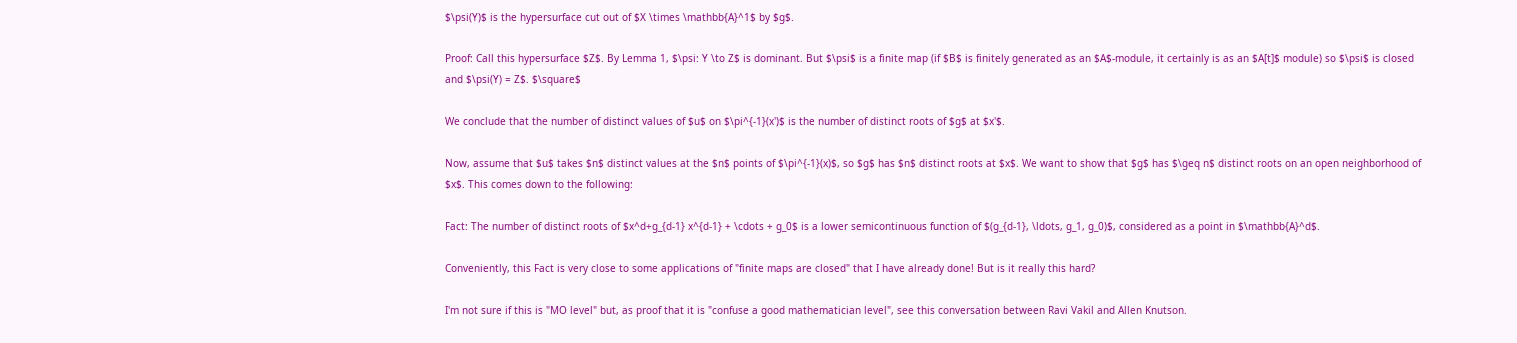$\psi(Y)$ is the hypersurface cut out of $X \times \mathbb{A}^1$ by $g$.

Proof: Call this hypersurface $Z$. By Lemma 1, $\psi: Y \to Z$ is dominant. But $\psi$ is a finite map (if $B$ is finitely generated as an $A$-module, it certainly is as an $A[t]$ module) so $\psi$ is closed and $\psi(Y) = Z$. $\square$

We conclude that the number of distinct values of $u$ on $\pi^{-1}(x')$ is the number of distinct roots of $g$ at $x'$.

Now, assume that $u$ takes $n$ distinct values at the $n$ points of $\pi^{-1}(x)$, so $g$ has $n$ distinct roots at $x$. We want to show that $g$ has $\geq n$ distinct roots on an open neighborhood of $x$. This comes down to the following:

Fact: The number of distinct roots of $x^d+g_{d-1} x^{d-1} + \cdots + g_0$ is a lower semicontinuous function of $(g_{d-1}, \ldots, g_1, g_0)$, considered as a point in $\mathbb{A}^d$.

Conveniently, this Fact is very close to some applications of "finite maps are closed" that I have already done! But is it really this hard?

I'm not sure if this is "MO level" but, as proof that it is "confuse a good mathematician level", see this conversation between Ravi Vakil and Allen Knutson.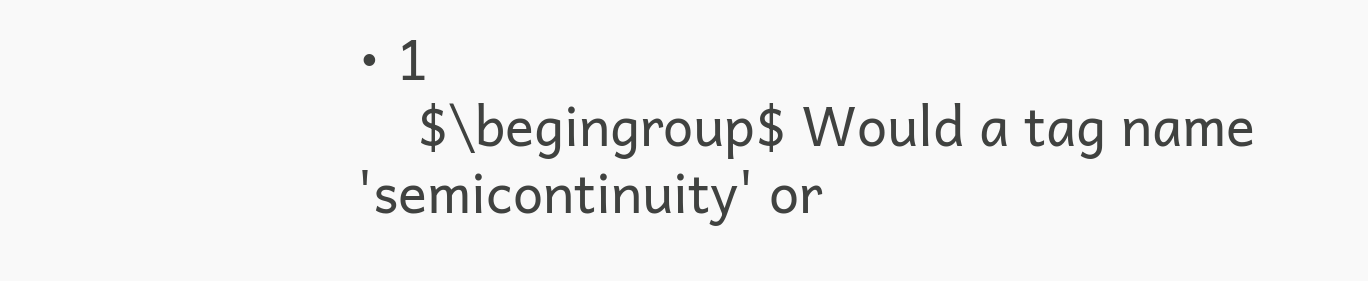• 1
    $\begingroup$ Would a tag name 'semicontinuity' or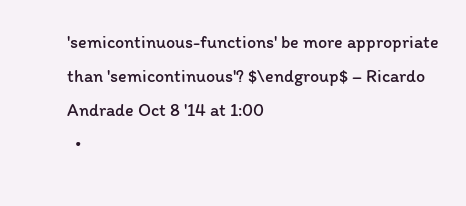'semicontinuous-functions' be more appropriate than 'semicontinuous'? $\endgroup$ – Ricardo Andrade Oct 8 '14 at 1:00
  •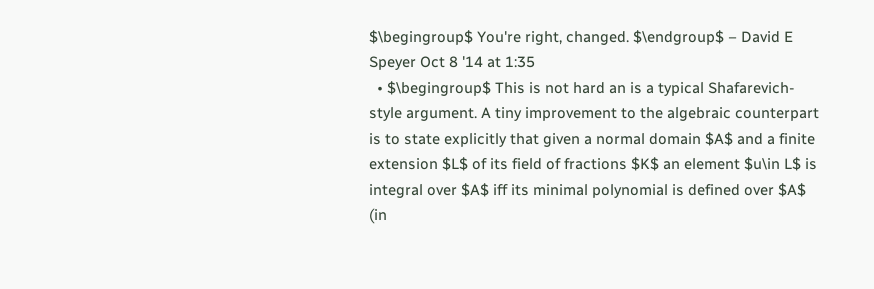$\begingroup$ You're right, changed. $\endgroup$ – David E Speyer Oct 8 '14 at 1:35
  • $\begingroup$ This is not hard an is a typical Shafarevich-style argument. A tiny improvement to the algebraic counterpart is to state explicitly that given a normal domain $A$ and a finite extension $L$ of its field of fractions $K$ an element $u\in L$ is integral over $A$ iff its minimal polynomial is defined over $A$ (in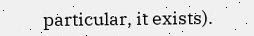particular, it exists).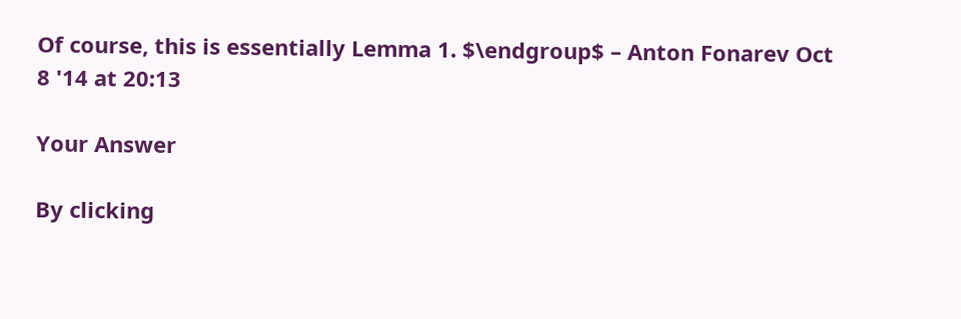Of course, this is essentially Lemma 1. $\endgroup$ – Anton Fonarev Oct 8 '14 at 20:13

Your Answer

By clicking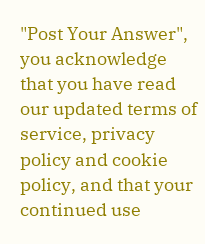"Post Your Answer", you acknowledge that you have read our updated terms of service, privacy policy and cookie policy, and that your continued use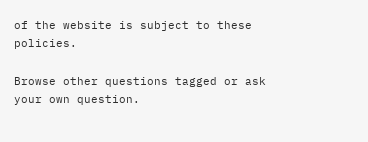of the website is subject to these policies.

Browse other questions tagged or ask your own question.